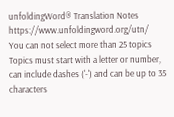unfoldingWord® Translation Notes https://www.unfoldingword.org/utn/
You can not select more than 25 topics Topics must start with a letter or number, can include dashes ('-') and can be up to 35 characters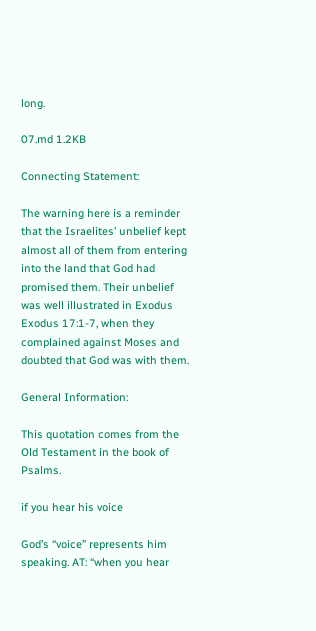long.

07.md 1.2KB

Connecting Statement:

The warning here is a reminder that the Israelites’ unbelief kept almost all of them from entering into the land that God had promised them. Their unbelief was well illustrated in Exodus Exodus 17:1-7, when they complained against Moses and doubted that God was with them.

General Information:

This quotation comes from the Old Testament in the book of Psalms.

if you hear his voice

God’s “voice” represents him speaking. AT: “when you hear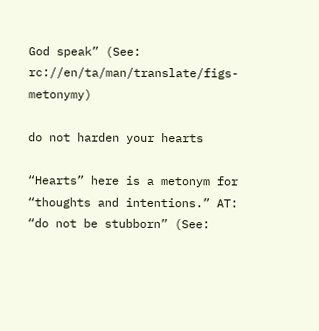God speak” (See: rc://en/ta/man/translate/figs-metonymy)

do not harden your hearts

“Hearts” here is a metonym for “thoughts and intentions.” AT: “do not be stubborn” (See: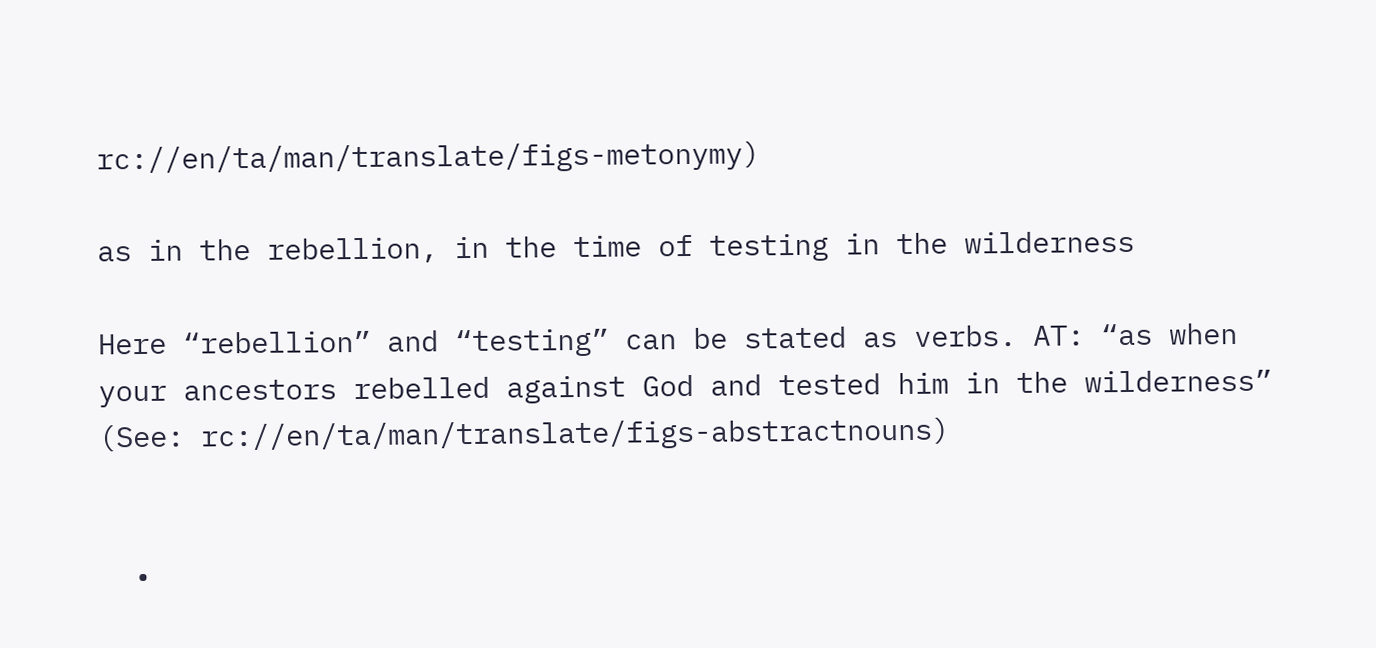rc://en/ta/man/translate/figs-metonymy)

as in the rebellion, in the time of testing in the wilderness

Here “rebellion” and “testing” can be stated as verbs. AT: “as when your ancestors rebelled against God and tested him in the wilderness” (See: rc://en/ta/man/translate/figs-abstractnouns)


  •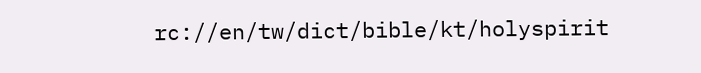rc://en/tw/dict/bible/kt/holyspirit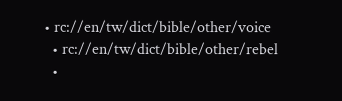• rc://en/tw/dict/bible/other/voice
  • rc://en/tw/dict/bible/other/rebel
  •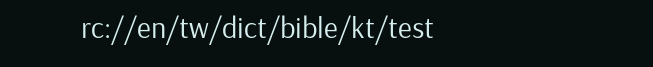rc://en/tw/dict/bible/kt/test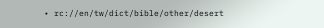• rc://en/tw/dict/bible/other/desert